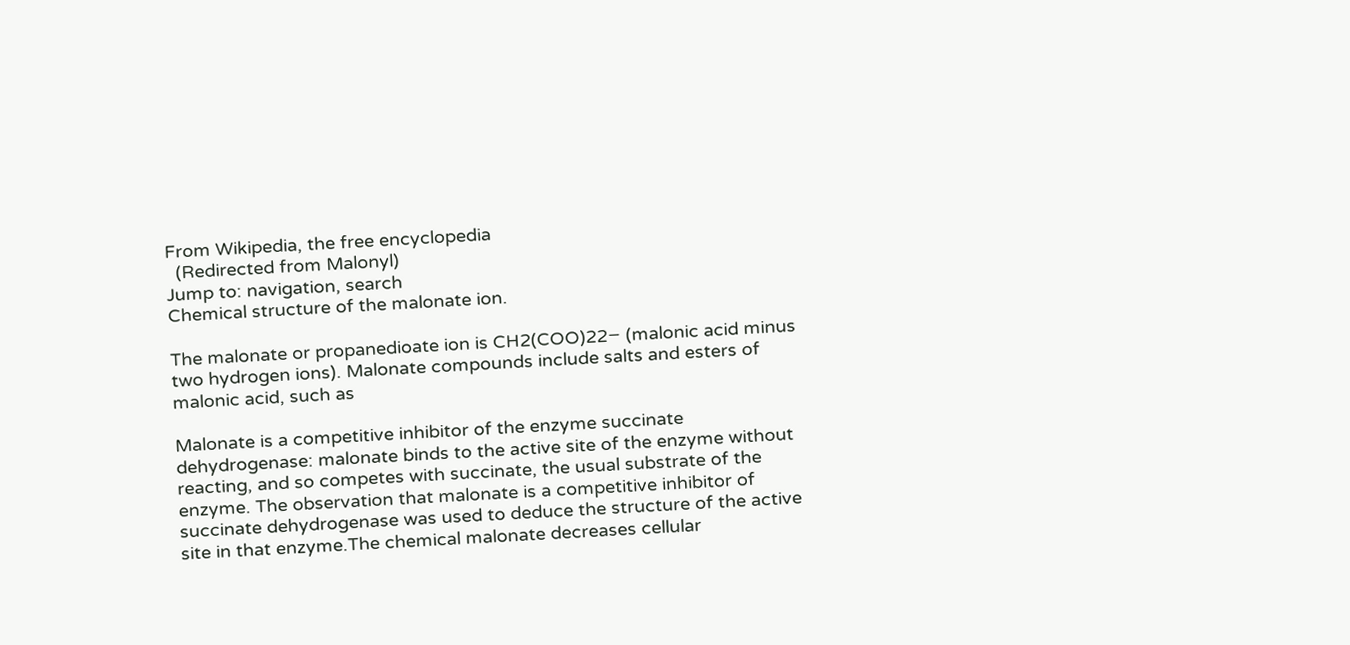From Wikipedia, the free encyclopedia
  (Redirected from Malonyl)
Jump to: navigation, search
Chemical structure of the malonate ion.

The malonate or propanedioate ion is CH2(COO)22− (malonic acid minus two hydrogen ions). Malonate compounds include salts and esters of malonic acid, such as

Malonate is a competitive inhibitor of the enzyme succinate dehydrogenase: malonate binds to the active site of the enzyme without reacting, and so competes with succinate, the usual substrate of the enzyme. The observation that malonate is a competitive inhibitor of succinate dehydrogenase was used to deduce the structure of the active site in that enzyme.The chemical malonate decreases cellular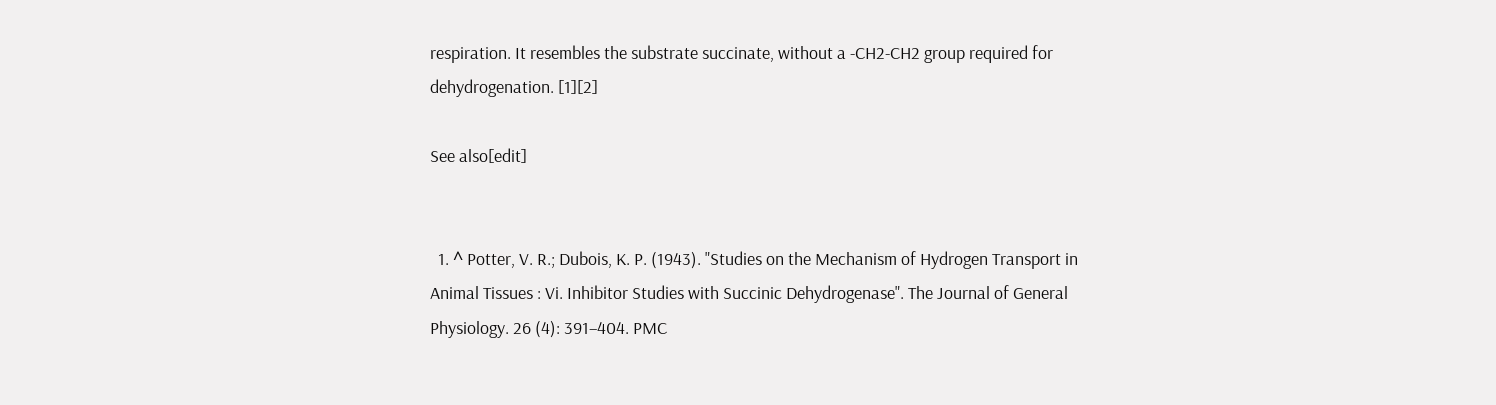respiration. It resembles the substrate succinate, without a -CH2-CH2 group required for dehydrogenation. [1][2]

See also[edit]


  1. ^ Potter, V. R.; Dubois, K. P. (1943). "Studies on the Mechanism of Hydrogen Transport in Animal Tissues : Vi. Inhibitor Studies with Succinic Dehydrogenase". The Journal of General Physiology. 26 (4): 391–404. PMC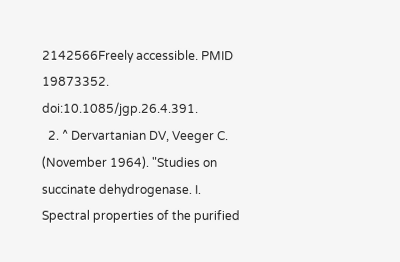2142566Freely accessible. PMID 19873352. doi:10.1085/jgp.26.4.391.
  2. ^ Dervartanian DV, Veeger C. (November 1964). "Studies on succinate dehydrogenase. I. Spectral properties of the purified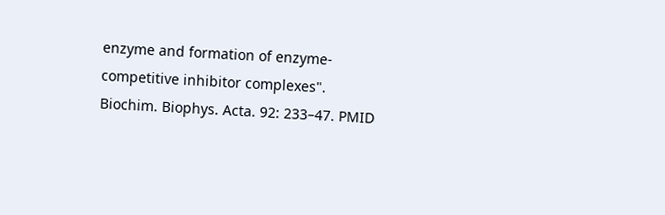enzyme and formation of enzyme-competitive inhibitor complexes". Biochim. Biophys. Acta. 92: 233–47. PMID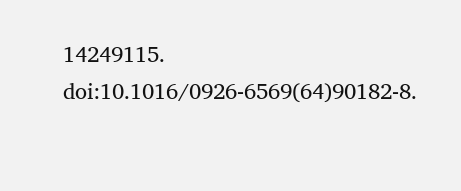14249115. doi:10.1016/0926-6569(64)90182-8.